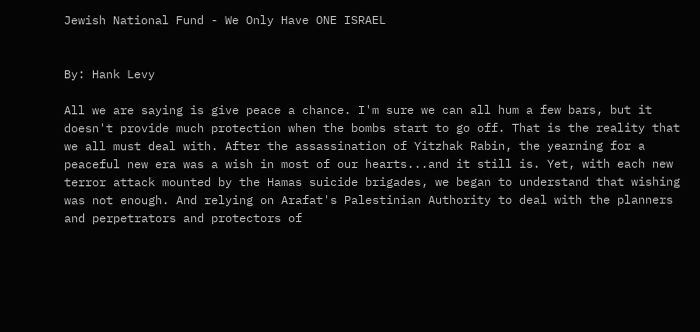Jewish National Fund - We Only Have ONE ISRAEL


By: Hank Levy

All we are saying is give peace a chance. I'm sure we can all hum a few bars, but it doesn't provide much protection when the bombs start to go off. That is the reality that we all must deal with. After the assassination of Yitzhak Rabin, the yearning for a peaceful new era was a wish in most of our hearts...and it still is. Yet, with each new terror attack mounted by the Hamas suicide brigades, we began to understand that wishing was not enough. And relying on Arafat's Palestinian Authority to deal with the planners and perpetrators and protectors of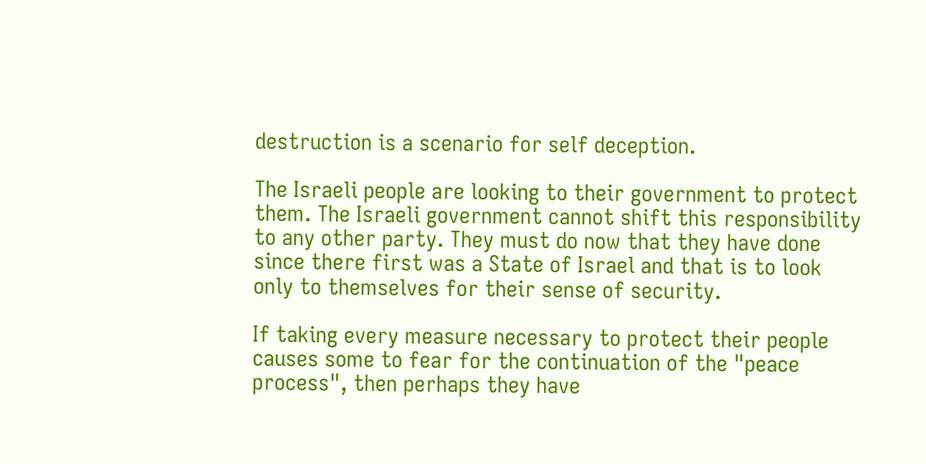destruction is a scenario for self deception.

The Israeli people are looking to their government to protect them. The Israeli government cannot shift this responsibility to any other party. They must do now that they have done since there first was a State of Israel and that is to look only to themselves for their sense of security.

If taking every measure necessary to protect their people causes some to fear for the continuation of the "peace process", then perhaps they have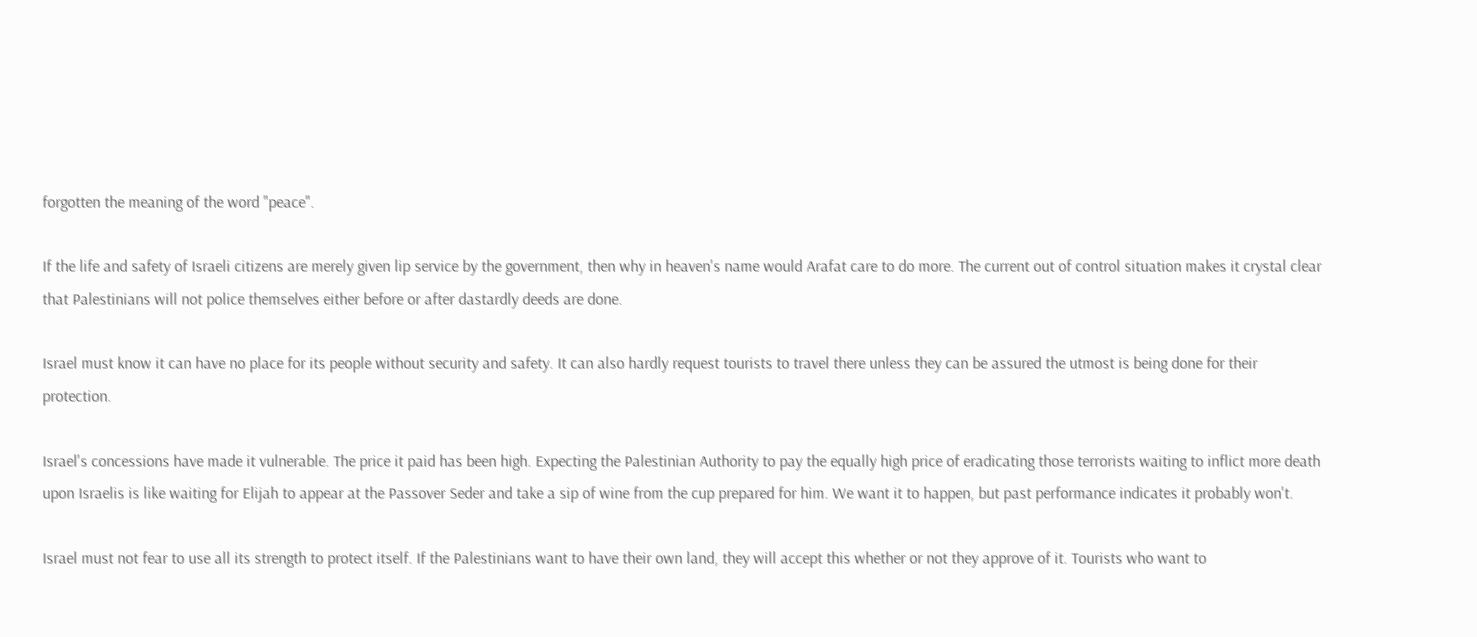forgotten the meaning of the word "peace".

If the life and safety of Israeli citizens are merely given lip service by the government, then why in heaven's name would Arafat care to do more. The current out of control situation makes it crystal clear that Palestinians will not police themselves either before or after dastardly deeds are done.

Israel must know it can have no place for its people without security and safety. It can also hardly request tourists to travel there unless they can be assured the utmost is being done for their protection.

Israel's concessions have made it vulnerable. The price it paid has been high. Expecting the Palestinian Authority to pay the equally high price of eradicating those terrorists waiting to inflict more death upon Israelis is like waiting for Elijah to appear at the Passover Seder and take a sip of wine from the cup prepared for him. We want it to happen, but past performance indicates it probably won't.

Israel must not fear to use all its strength to protect itself. If the Palestinians want to have their own land, they will accept this whether or not they approve of it. Tourists who want to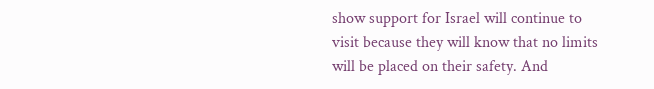show support for Israel will continue to visit because they will know that no limits will be placed on their safety. And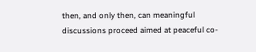then, and only then, can meaningful discussions proceed aimed at peaceful co-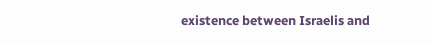existence between Israelis and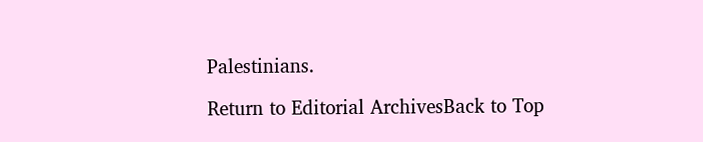Palestinians.

Return to Editorial ArchivesBack to Top